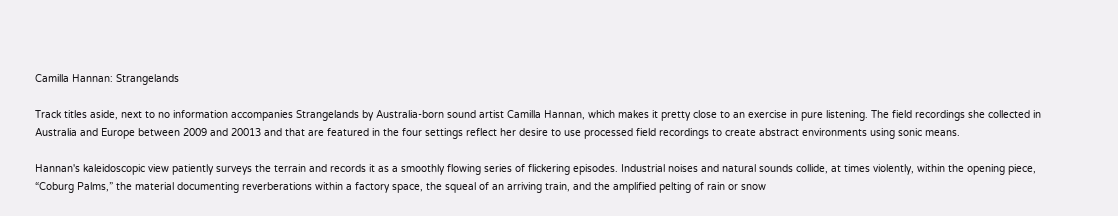Camilla Hannan: Strangelands

Track titles aside, next to no information accompanies Strangelands by Australia-born sound artist Camilla Hannan, which makes it pretty close to an exercise in pure listening. The field recordings she collected in Australia and Europe between 2009 and 20013 and that are featured in the four settings reflect her desire to use processed field recordings to create abstract environments using sonic means.

Hannan's kaleidoscopic view patiently surveys the terrain and records it as a smoothly flowing series of flickering episodes. Industrial noises and natural sounds collide, at times violently, within the opening piece, “Coburg Palms,” the material documenting reverberations within a factory space, the squeal of an arriving train, and the amplified pelting of rain or snow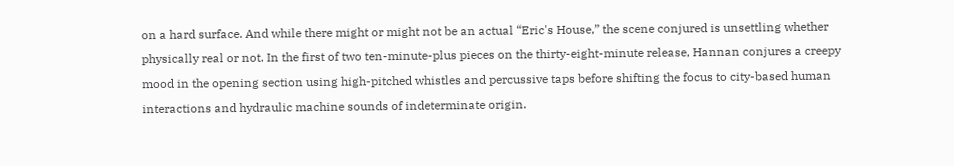on a hard surface. And while there might or might not be an actual “Eric's House,” the scene conjured is unsettling whether physically real or not. In the first of two ten-minute-plus pieces on the thirty-eight-minute release, Hannan conjures a creepy mood in the opening section using high-pitched whistles and percussive taps before shifting the focus to city-based human interactions and hydraulic machine sounds of indeterminate origin.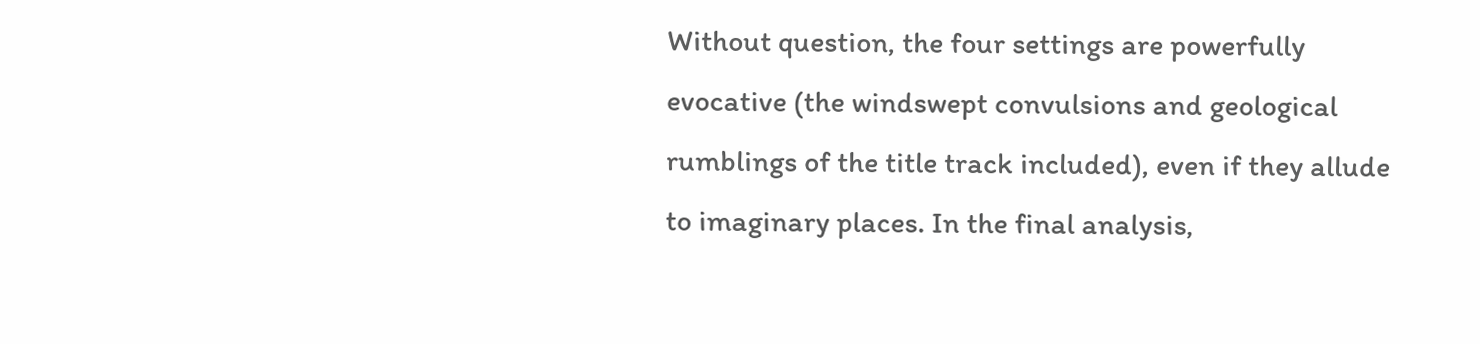Without question, the four settings are powerfully evocative (the windswept convulsions and geological rumblings of the title track included), even if they allude to imaginary places. In the final analysis,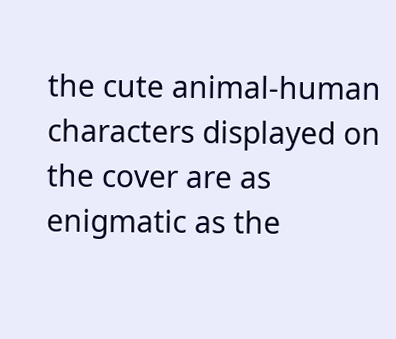the cute animal-human characters displayed on the cover are as enigmatic as the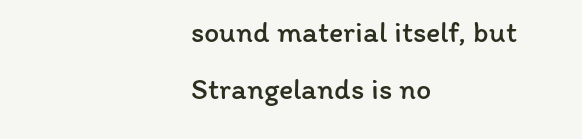sound material itself, but Strangelands is no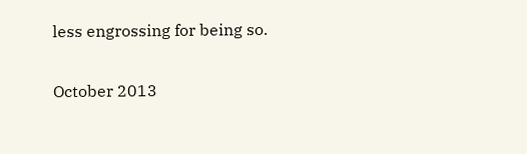less engrossing for being so.

October 2013